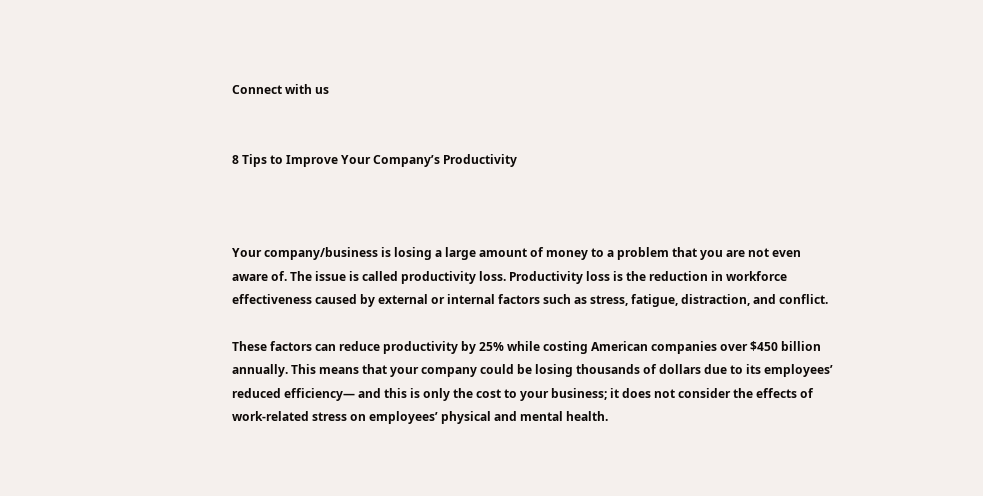Connect with us


8 Tips to Improve Your Company’s Productivity



Your company/business is losing a large amount of money to a problem that you are not even aware of. The issue is called productivity loss. Productivity loss is the reduction in workforce effectiveness caused by external or internal factors such as stress, fatigue, distraction, and conflict.

These factors can reduce productivity by 25% while costing American companies over $450 billion annually. This means that your company could be losing thousands of dollars due to its employees’ reduced efficiency— and this is only the cost to your business; it does not consider the effects of work-related stress on employees’ physical and mental health.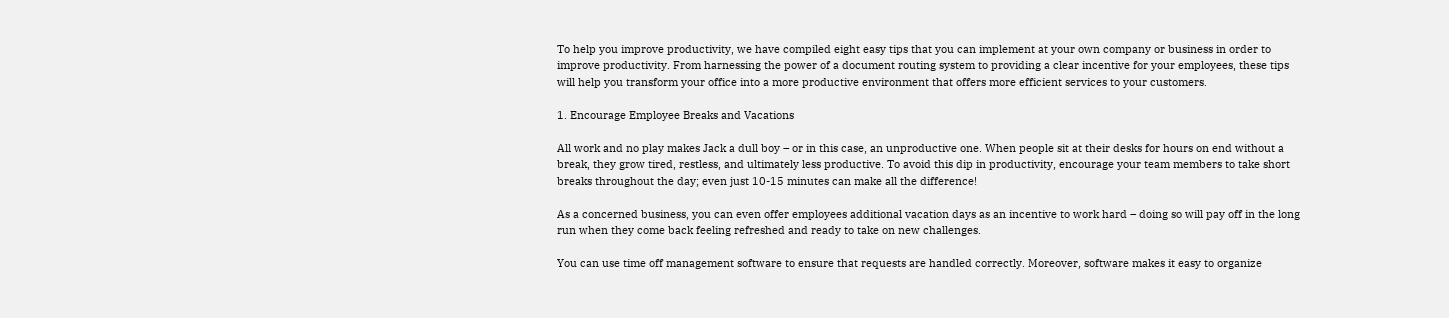To help you improve productivity, we have compiled eight easy tips that you can implement at your own company or business in order to improve productivity. From harnessing the power of a document routing system to providing a clear incentive for your employees, these tips will help you transform your office into a more productive environment that offers more efficient services to your customers.

1. Encourage Employee Breaks and Vacations

All work and no play makes Jack a dull boy – or in this case, an unproductive one. When people sit at their desks for hours on end without a break, they grow tired, restless, and ultimately less productive. To avoid this dip in productivity, encourage your team members to take short breaks throughout the day; even just 10-15 minutes can make all the difference!

As a concerned business, you can even offer employees additional vacation days as an incentive to work hard – doing so will pay off in the long run when they come back feeling refreshed and ready to take on new challenges.

You can use time off management software to ensure that requests are handled correctly. Moreover, software makes it easy to organize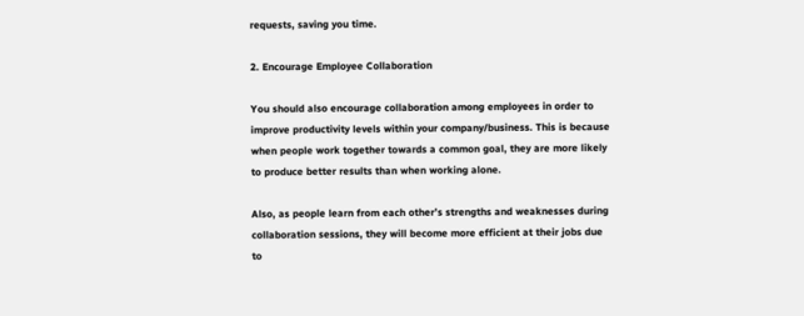requests, saving you time.

2. Encourage Employee Collaboration

You should also encourage collaboration among employees in order to improve productivity levels within your company/business. This is because when people work together towards a common goal, they are more likely to produce better results than when working alone.

Also, as people learn from each other’s strengths and weaknesses during collaboration sessions, they will become more efficient at their jobs due to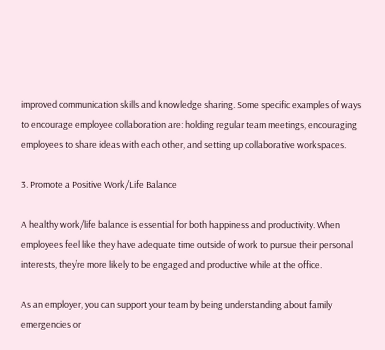improved communication skills and knowledge sharing. Some specific examples of ways to encourage employee collaboration are: holding regular team meetings, encouraging employees to share ideas with each other, and setting up collaborative workspaces.

3. Promote a Positive Work/Life Balance

A healthy work/life balance is essential for both happiness and productivity. When employees feel like they have adequate time outside of work to pursue their personal interests, they’re more likely to be engaged and productive while at the office.

As an employer, you can support your team by being understanding about family emergencies or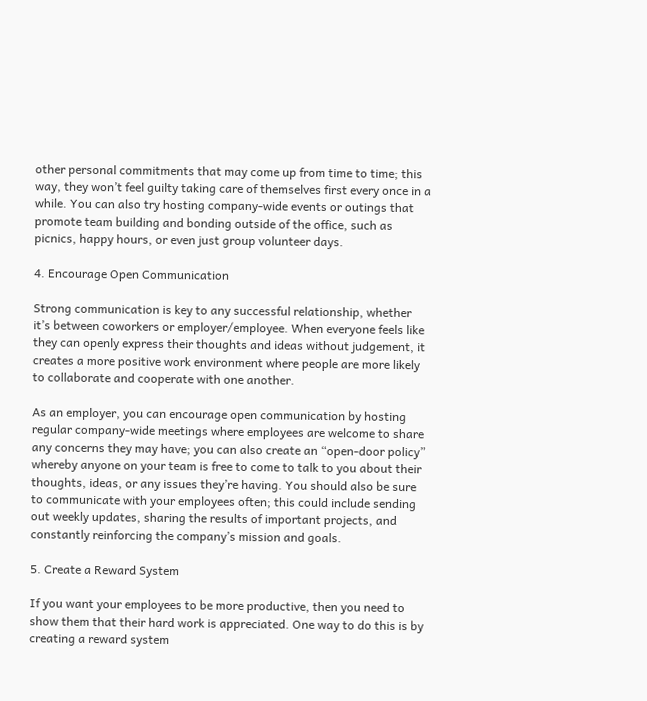other personal commitments that may come up from time to time; this way, they won’t feel guilty taking care of themselves first every once in a while. You can also try hosting company-wide events or outings that promote team building and bonding outside of the office, such as picnics, happy hours, or even just group volunteer days.

4. Encourage Open Communication

Strong communication is key to any successful relationship, whether it’s between coworkers or employer/employee. When everyone feels like they can openly express their thoughts and ideas without judgement, it creates a more positive work environment where people are more likely to collaborate and cooperate with one another.

As an employer, you can encourage open communication by hosting regular company-wide meetings where employees are welcome to share any concerns they may have; you can also create an “open-door policy” whereby anyone on your team is free to come to talk to you about their thoughts, ideas, or any issues they’re having. You should also be sure to communicate with your employees often; this could include sending out weekly updates, sharing the results of important projects, and constantly reinforcing the company’s mission and goals.

5. Create a Reward System

If you want your employees to be more productive, then you need to show them that their hard work is appreciated. One way to do this is by creating a reward system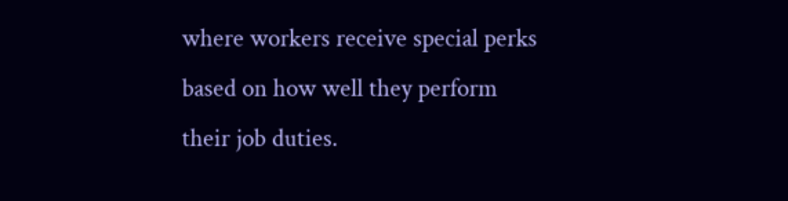where workers receive special perks based on how well they perform their job duties.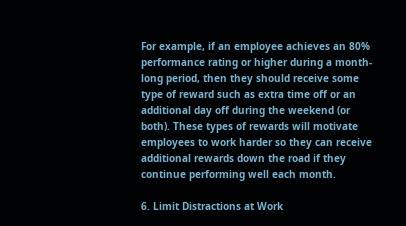For example, if an employee achieves an 80% performance rating or higher during a month-long period, then they should receive some type of reward such as extra time off or an additional day off during the weekend (or both). These types of rewards will motivate employees to work harder so they can receive additional rewards down the road if they continue performing well each month.

6. Limit Distractions at Work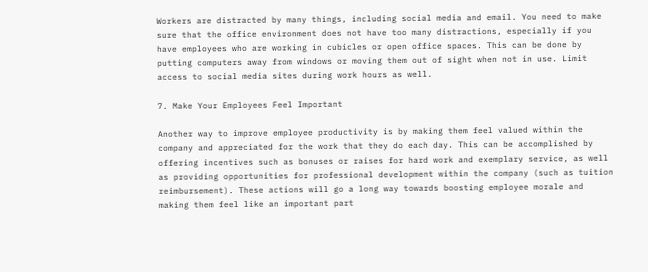Workers are distracted by many things, including social media and email. You need to make sure that the office environment does not have too many distractions, especially if you have employees who are working in cubicles or open office spaces. This can be done by putting computers away from windows or moving them out of sight when not in use. Limit access to social media sites during work hours as well.

7. Make Your Employees Feel Important

Another way to improve employee productivity is by making them feel valued within the company and appreciated for the work that they do each day. This can be accomplished by offering incentives such as bonuses or raises for hard work and exemplary service, as well as providing opportunities for professional development within the company (such as tuition reimbursement). These actions will go a long way towards boosting employee morale and making them feel like an important part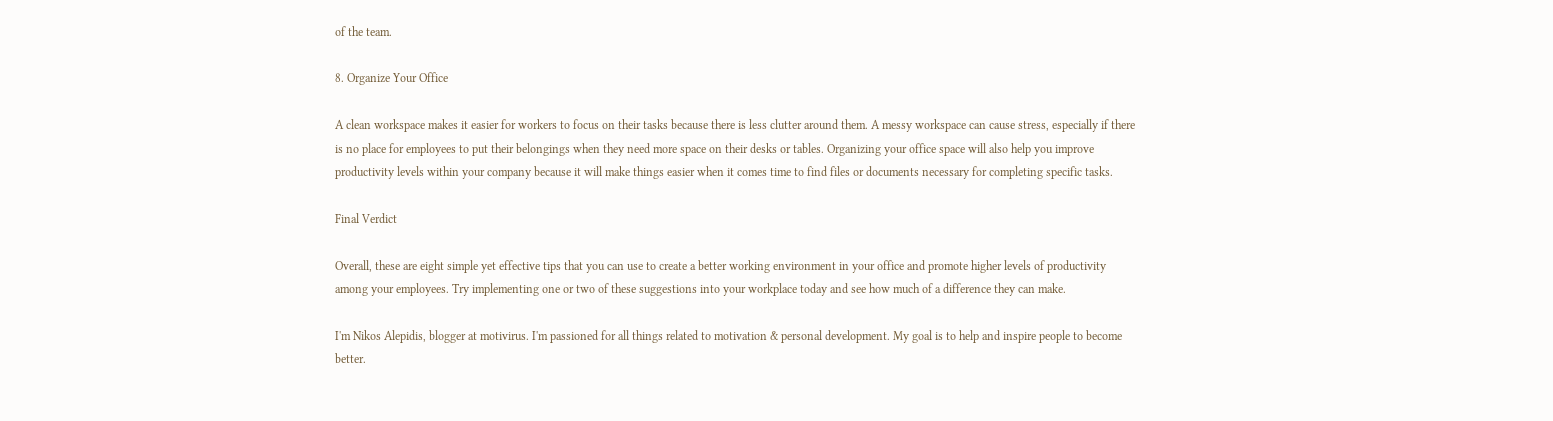of the team.

8. Organize Your Office

A clean workspace makes it easier for workers to focus on their tasks because there is less clutter around them. A messy workspace can cause stress, especially if there is no place for employees to put their belongings when they need more space on their desks or tables. Organizing your office space will also help you improve productivity levels within your company because it will make things easier when it comes time to find files or documents necessary for completing specific tasks.

Final Verdict

Overall, these are eight simple yet effective tips that you can use to create a better working environment in your office and promote higher levels of productivity among your employees. Try implementing one or two of these suggestions into your workplace today and see how much of a difference they can make.

I'm Nikos Alepidis, blogger at motivirus. I'm passioned for all things related to motivation & personal development. My goal is to help and inspire people to become better.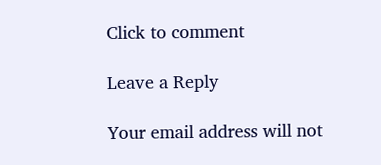Click to comment

Leave a Reply

Your email address will not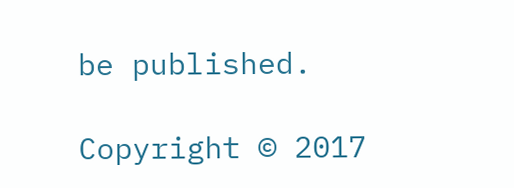be published.

Copyright © 2017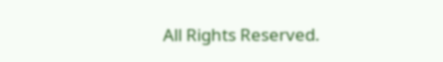All Rights Reserved.